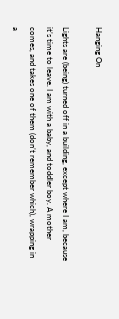Hanging On

Lights are (being) turned off in a building, except where I am, because it’s time to leave. I am with a baby, and toddler boy. A mother comes, and takes one of them (don’t remember which), wrapping in a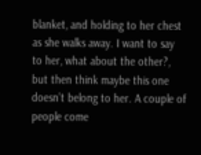blanket, and holding to her chest as she walks away. I want to say to her, what about the other?, but then think maybe this one doesn’t belong to her. A couple of people come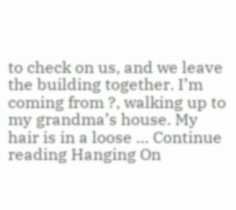to check on us, and we leave the building together. I’m coming from ?, walking up to my grandma’s house. My hair is in a loose … Continue reading Hanging On